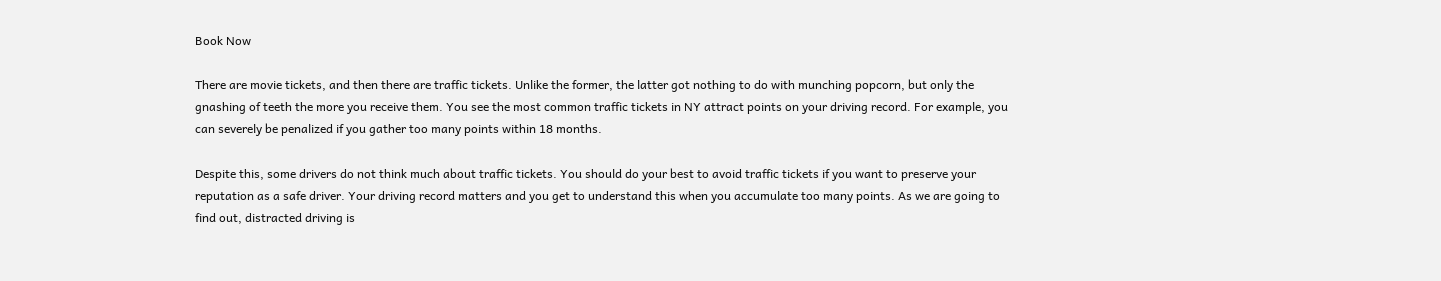Book Now

There are movie tickets, and then there are traffic tickets. Unlike the former, the latter got nothing to do with munching popcorn, but only the gnashing of teeth the more you receive them. You see the most common traffic tickets in NY attract points on your driving record. For example, you can severely be penalized if you gather too many points within 18 months.

Despite this, some drivers do not think much about traffic tickets. You should do your best to avoid traffic tickets if you want to preserve your reputation as a safe driver. Your driving record matters and you get to understand this when you accumulate too many points. As we are going to find out, distracted driving is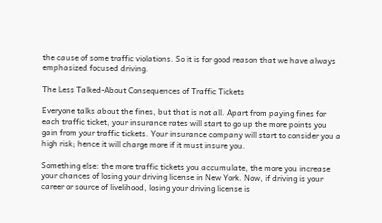the cause of some traffic violations. So it is for good reason that we have always emphasized focused driving.

The Less Talked-About Consequences of Traffic Tickets

Everyone talks about the fines, but that is not all. Apart from paying fines for each traffic ticket, your insurance rates will start to go up the more points you gain from your traffic tickets. Your insurance company will start to consider you a high risk; hence it will charge more if it must insure you.

Something else: the more traffic tickets you accumulate, the more you increase your chances of losing your driving license in New York. Now, if driving is your career or source of livelihood, losing your driving license is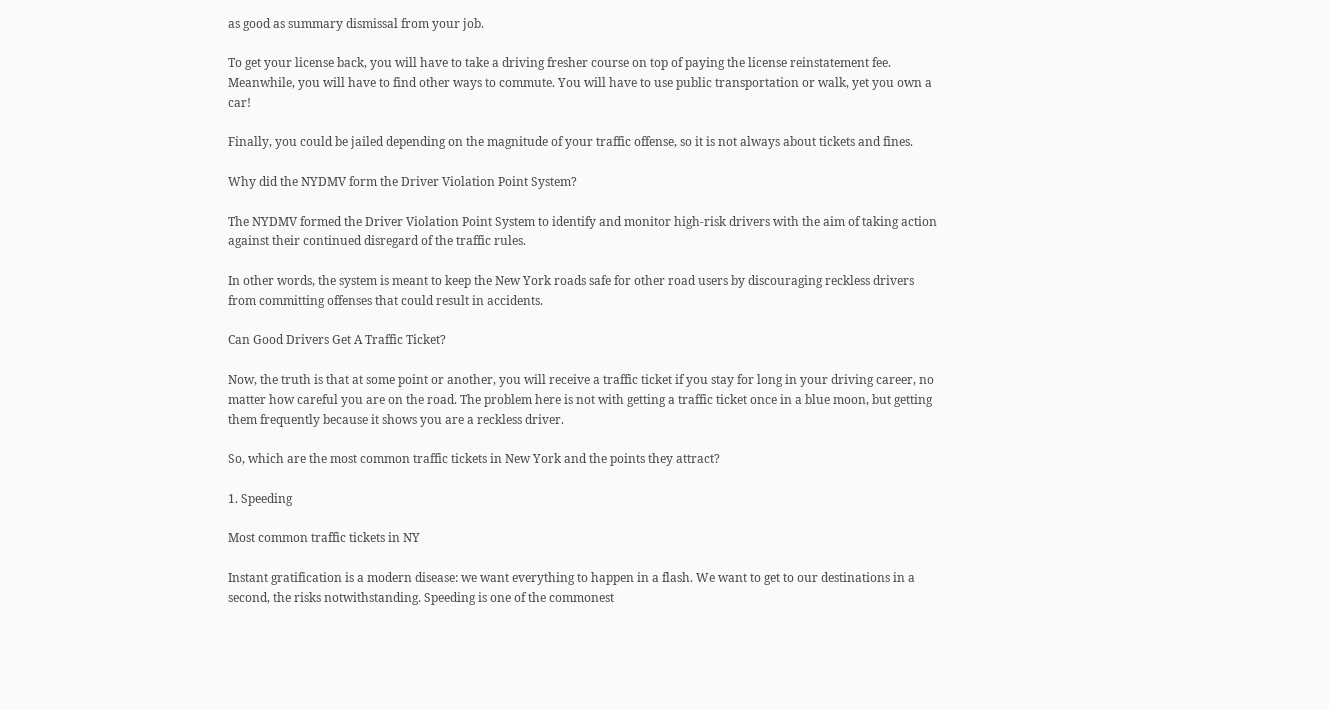as good as summary dismissal from your job.

To get your license back, you will have to take a driving fresher course on top of paying the license reinstatement fee. Meanwhile, you will have to find other ways to commute. You will have to use public transportation or walk, yet you own a car!

Finally, you could be jailed depending on the magnitude of your traffic offense, so it is not always about tickets and fines.

Why did the NYDMV form the Driver Violation Point System?

The NYDMV formed the Driver Violation Point System to identify and monitor high-risk drivers with the aim of taking action against their continued disregard of the traffic rules.

In other words, the system is meant to keep the New York roads safe for other road users by discouraging reckless drivers from committing offenses that could result in accidents.

Can Good Drivers Get A Traffic Ticket?

Now, the truth is that at some point or another, you will receive a traffic ticket if you stay for long in your driving career, no matter how careful you are on the road. The problem here is not with getting a traffic ticket once in a blue moon, but getting them frequently because it shows you are a reckless driver.

So, which are the most common traffic tickets in New York and the points they attract?

1. Speeding

Most common traffic tickets in NY

Instant gratification is a modern disease: we want everything to happen in a flash. We want to get to our destinations in a second, the risks notwithstanding. Speeding is one of the commonest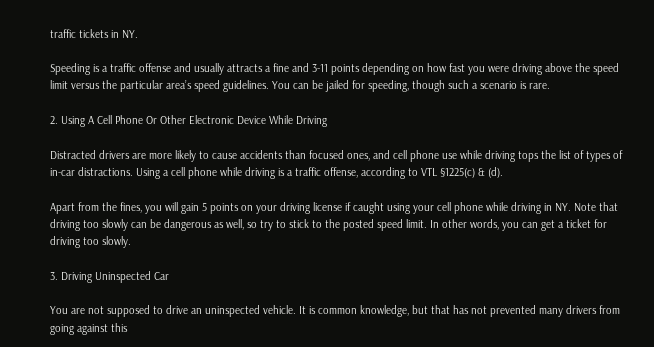traffic tickets in NY.

Speeding is a traffic offense and usually attracts a fine and 3-11 points depending on how fast you were driving above the speed limit versus the particular area’s speed guidelines. You can be jailed for speeding, though such a scenario is rare.

2. Using A Cell Phone Or Other Electronic Device While Driving

Distracted drivers are more likely to cause accidents than focused ones, and cell phone use while driving tops the list of types of in-car distractions. Using a cell phone while driving is a traffic offense, according to VTL §1225(c) & (d).

Apart from the fines, you will gain 5 points on your driving license if caught using your cell phone while driving in NY. Note that driving too slowly can be dangerous as well, so try to stick to the posted speed limit. In other words, you can get a ticket for driving too slowly.

3. Driving Uninspected Car

You are not supposed to drive an uninspected vehicle. It is common knowledge, but that has not prevented many drivers from going against this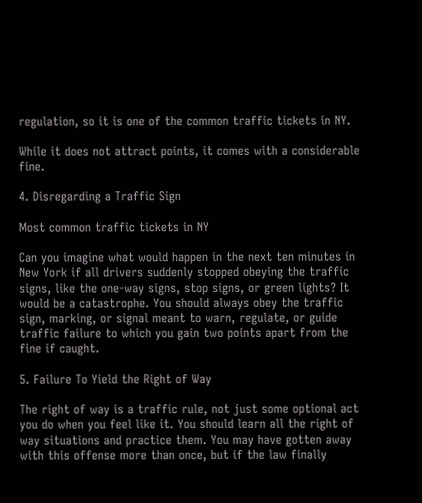regulation, so it is one of the common traffic tickets in NY.

While it does not attract points, it comes with a considerable fine.

4. Disregarding a Traffic Sign

Most common traffic tickets in NY

Can you imagine what would happen in the next ten minutes in New York if all drivers suddenly stopped obeying the traffic signs, like the one-way signs, stop signs, or green lights? It would be a catastrophe. You should always obey the traffic sign, marking, or signal meant to warn, regulate, or guide traffic failure to which you gain two points apart from the fine if caught.

5. Failure To Yield the Right of Way

The right of way is a traffic rule, not just some optional act you do when you feel like it. You should learn all the right of way situations and practice them. You may have gotten away with this offense more than once, but if the law finally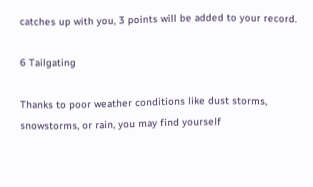catches up with you, 3 points will be added to your record.

6 Tailgating

Thanks to poor weather conditions like dust storms, snowstorms, or rain, you may find yourself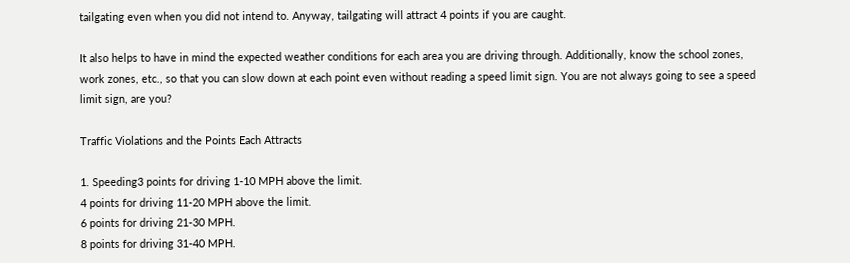tailgating even when you did not intend to. Anyway, tailgating will attract 4 points if you are caught.

It also helps to have in mind the expected weather conditions for each area you are driving through. Additionally, know the school zones, work zones, etc., so that you can slow down at each point even without reading a speed limit sign. You are not always going to see a speed limit sign, are you?

Traffic Violations and the Points Each Attracts

1. Speeding3 points for driving 1-10 MPH above the limit.
4 points for driving 11-20 MPH above the limit.
6 points for driving 21-30 MPH.
8 points for driving 31-40 MPH.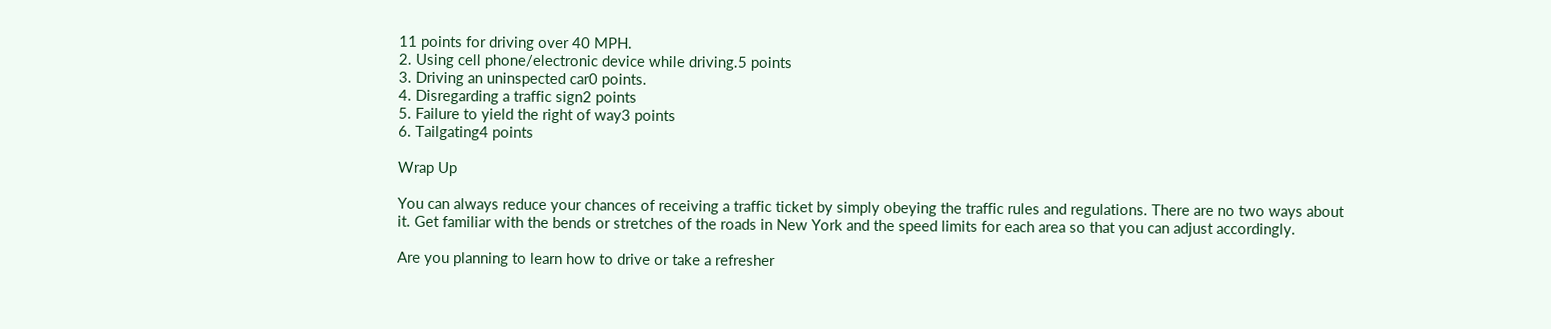11 points for driving over 40 MPH.
2. Using cell phone/electronic device while driving.5 points
3. Driving an uninspected car0 points.
4. Disregarding a traffic sign2 points
5. Failure to yield the right of way3 points
6. Tailgating4 points

Wrap Up

You can always reduce your chances of receiving a traffic ticket by simply obeying the traffic rules and regulations. There are no two ways about it. Get familiar with the bends or stretches of the roads in New York and the speed limits for each area so that you can adjust accordingly.

Are you planning to learn how to drive or take a refresher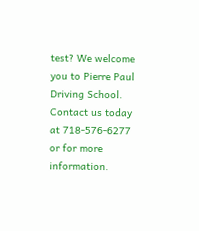test? We welcome you to Pierre Paul Driving School. Contact us today at 718-576-6277 or for more information.